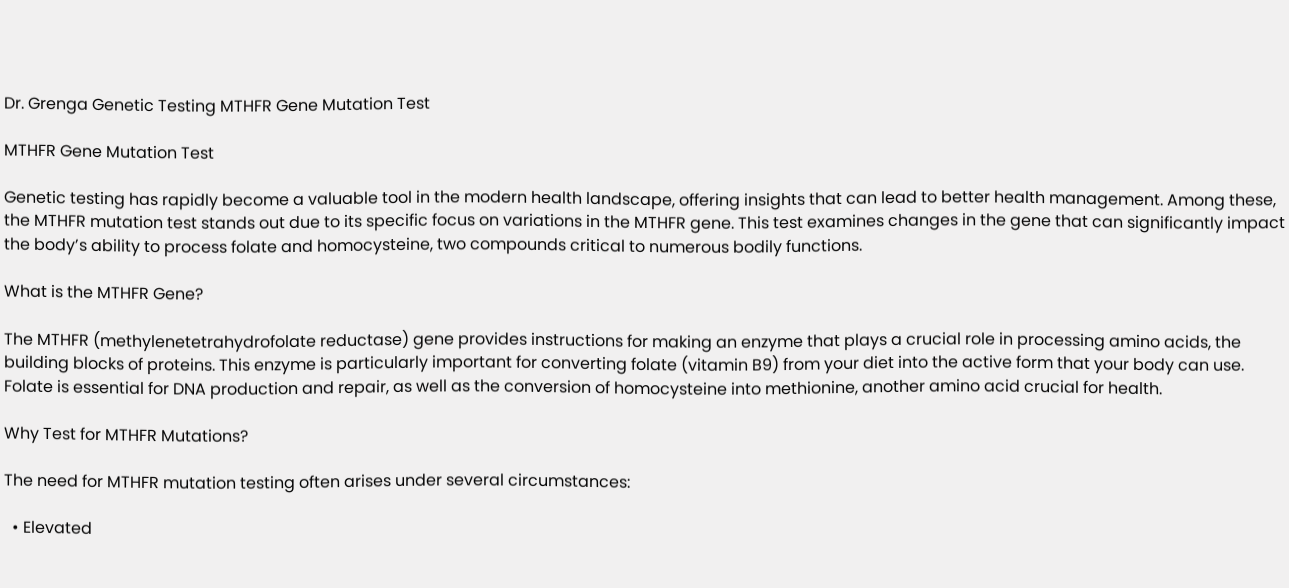Dr. Grenga Genetic Testing MTHFR Gene Mutation Test

MTHFR Gene Mutation Test

Genetic testing has rapidly become a valuable tool in the modern health landscape, offering insights that can lead to better health management. Among these, the MTHFR mutation test stands out due to its specific focus on variations in the MTHFR gene. This test examines changes in the gene that can significantly impact the body’s ability to process folate and homocysteine, two compounds critical to numerous bodily functions.

What is the MTHFR Gene?

The MTHFR (methylenetetrahydrofolate reductase) gene provides instructions for making an enzyme that plays a crucial role in processing amino acids, the building blocks of proteins. This enzyme is particularly important for converting folate (vitamin B9) from your diet into the active form that your body can use. Folate is essential for DNA production and repair, as well as the conversion of homocysteine into methionine, another amino acid crucial for health.

Why Test for MTHFR Mutations?

The need for MTHFR mutation testing often arises under several circumstances:

  • Elevated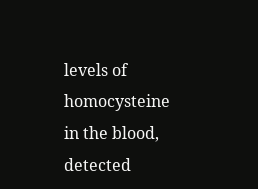levels of homocysteine in the blood, detected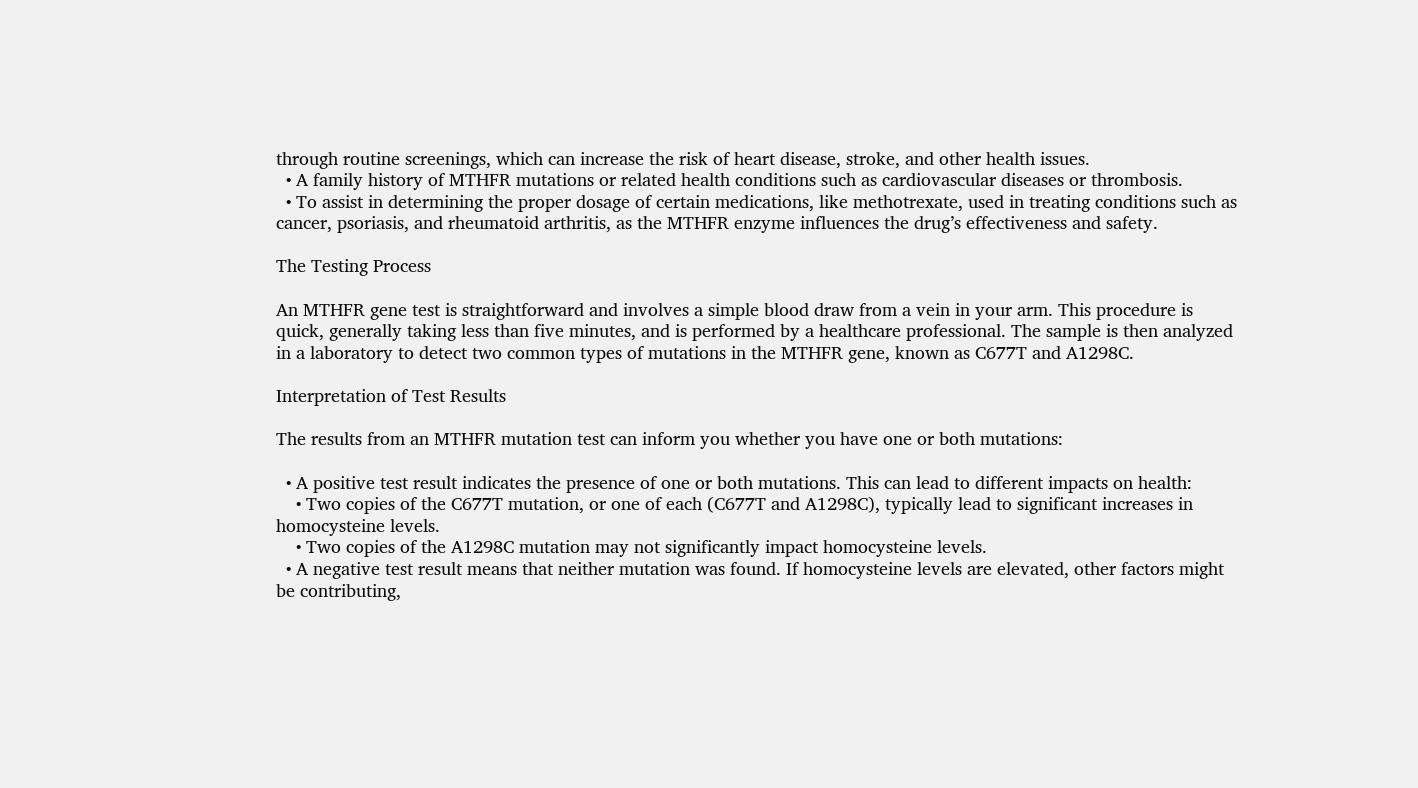through routine screenings, which can increase the risk of heart disease, stroke, and other health issues.
  • A family history of MTHFR mutations or related health conditions such as cardiovascular diseases or thrombosis.
  • To assist in determining the proper dosage of certain medications, like methotrexate, used in treating conditions such as cancer, psoriasis, and rheumatoid arthritis, as the MTHFR enzyme influences the drug’s effectiveness and safety.

The Testing Process

An MTHFR gene test is straightforward and involves a simple blood draw from a vein in your arm. This procedure is quick, generally taking less than five minutes, and is performed by a healthcare professional. The sample is then analyzed in a laboratory to detect two common types of mutations in the MTHFR gene, known as C677T and A1298C.

Interpretation of Test Results

The results from an MTHFR mutation test can inform you whether you have one or both mutations:

  • A positive test result indicates the presence of one or both mutations. This can lead to different impacts on health:
    • Two copies of the C677T mutation, or one of each (C677T and A1298C), typically lead to significant increases in homocysteine levels.
    • Two copies of the A1298C mutation may not significantly impact homocysteine levels.
  • A negative test result means that neither mutation was found. If homocysteine levels are elevated, other factors might be contributing,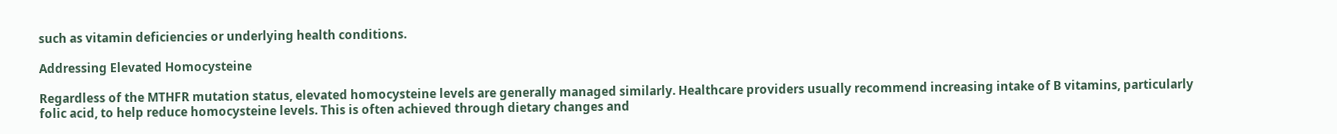such as vitamin deficiencies or underlying health conditions.

Addressing Elevated Homocysteine

Regardless of the MTHFR mutation status, elevated homocysteine levels are generally managed similarly. Healthcare providers usually recommend increasing intake of B vitamins, particularly folic acid, to help reduce homocysteine levels. This is often achieved through dietary changes and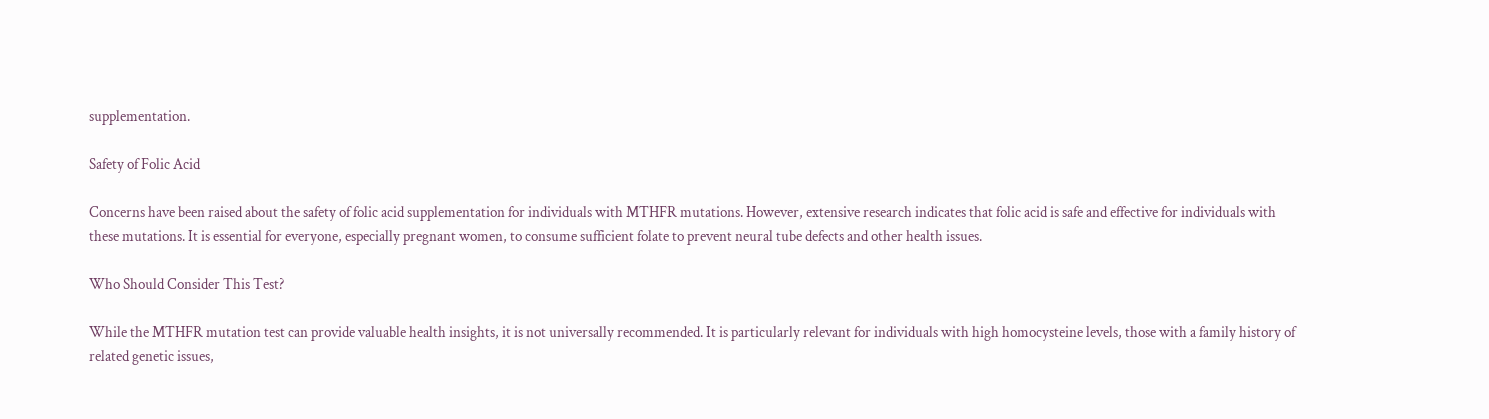supplementation.

Safety of Folic Acid

Concerns have been raised about the safety of folic acid supplementation for individuals with MTHFR mutations. However, extensive research indicates that folic acid is safe and effective for individuals with these mutations. It is essential for everyone, especially pregnant women, to consume sufficient folate to prevent neural tube defects and other health issues.

Who Should Consider This Test?

While the MTHFR mutation test can provide valuable health insights, it is not universally recommended. It is particularly relevant for individuals with high homocysteine levels, those with a family history of related genetic issues,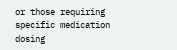or those requiring specific medication dosing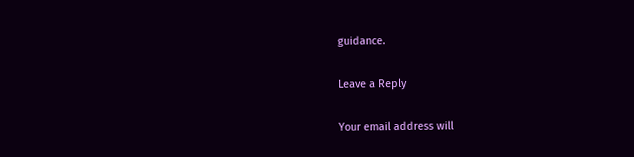guidance.

Leave a Reply

Your email address will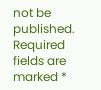not be published. Required fields are marked *